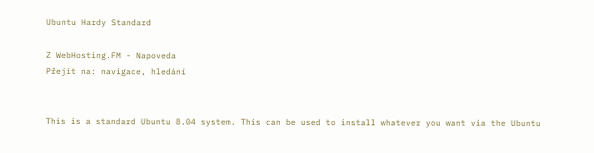Ubuntu Hardy Standard

Z WebHosting.FM - Napoveda
Přejít na: navigace, hledání


This is a standard Ubuntu 8.04 system. This can be used to install whatever you want via the Ubuntu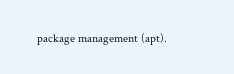package management (apt).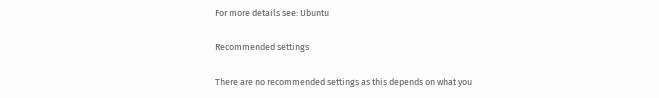For more details see: Ubuntu

Recommended settings

There are no recommended settings as this depends on what you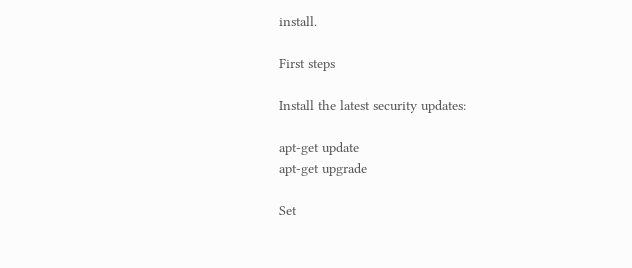install.

First steps

Install the latest security updates:

apt-get update
apt-get upgrade

Set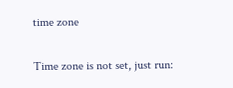time zone

Time zone is not set, just run: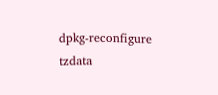dpkg-reconfigure tzdata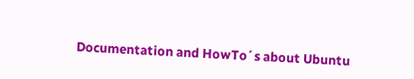Documentation and HowTo´s about Ubuntu